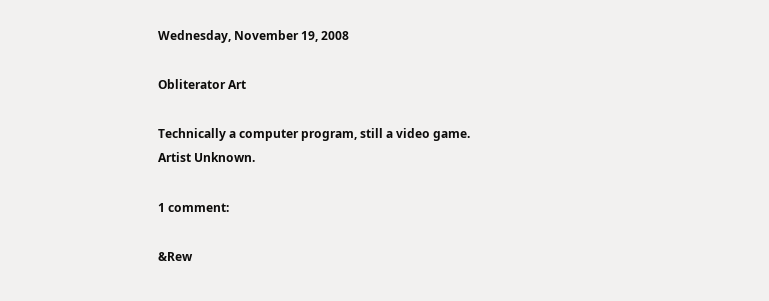Wednesday, November 19, 2008

Obliterator Art

Technically a computer program, still a video game.
Artist Unknown.

1 comment:

&Rew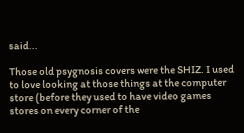said...

Those old psygnosis covers were the SHIZ. I used to love looking at those things at the computer store (before they used to have video games stores on every corner of the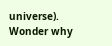universe). Wonder why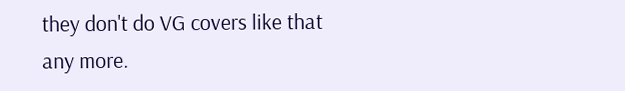they don't do VG covers like that any more.